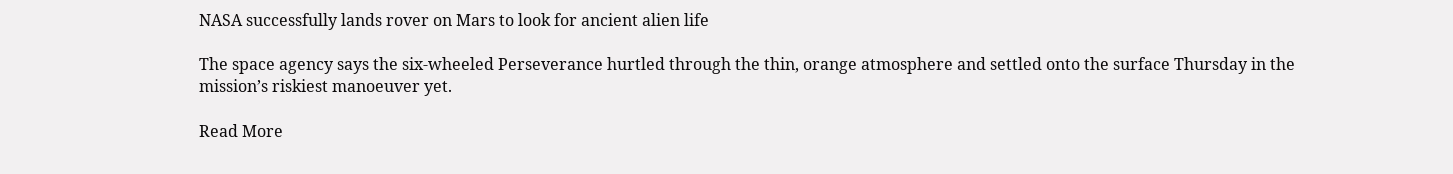NASA successfully lands rover on Mars to look for ancient alien life

The space agency says the six-wheeled Perseverance hurtled through the thin, orange atmosphere and settled onto the surface Thursday in the mission’s riskiest manoeuver yet.

Read More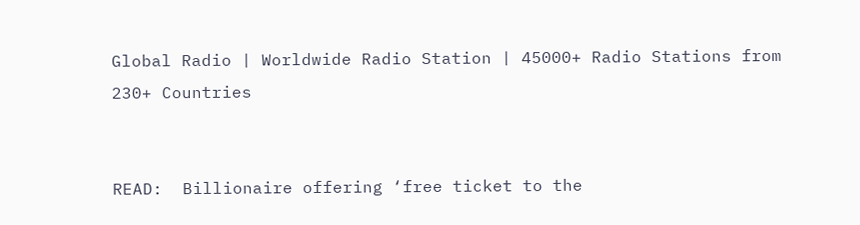Global Radio | Worldwide Radio Station | 45000+ Radio Stations from 230+ Countries


READ:  Billionaire offering ‘free ticket to the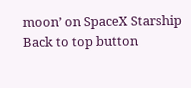moon’ on SpaceX Starship
Back to top button